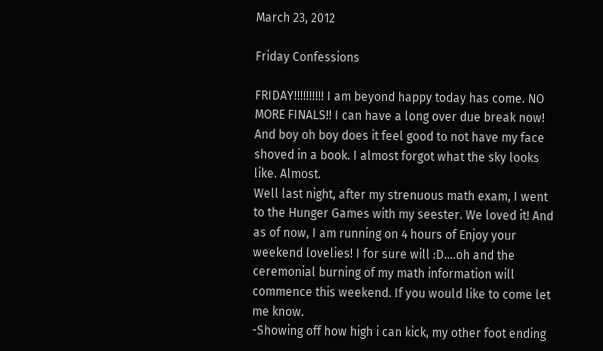March 23, 2012

Friday Confessions

FRIDAY!!!!!!!!!! I am beyond happy today has come. NO MORE FINALS!! I can have a long over due break now! And boy oh boy does it feel good to not have my face shoved in a book. I almost forgot what the sky looks like. Almost.
Well last night, after my strenuous math exam, I went to the Hunger Games with my seester. We loved it! And as of now, I am running on 4 hours of Enjoy your weekend lovelies! I for sure will :D....oh and the ceremonial burning of my math information will commence this weekend. If you would like to come let me know.
-Showing off how high i can kick, my other foot ending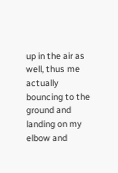up in the air as well, thus me actually bouncing to the ground and landing on my elbow and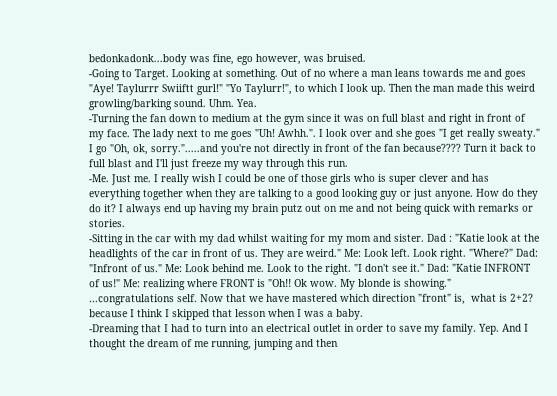bedonkadonk...body was fine, ego however, was bruised.
-Going to Target. Looking at something. Out of no where a man leans towards me and goes "Aye! Taylurrr Swiiftt gurl!" "Yo Taylurr!", to which I look up. Then the man made this weird growling/barking sound. Uhm. Yea.
-Turning the fan down to medium at the gym since it was on full blast and right in front of my face. The lady next to me goes "Uh! Awhh.". I look over and she goes "I get really sweaty." I go "Oh, ok, sorry.".....and you're not directly in front of the fan because???? Turn it back to full blast and I'll just freeze my way through this run.
-Me. Just me. I really wish I could be one of those girls who is super clever and has everything together when they are talking to a good looking guy or just anyone. How do they do it? I always end up having my brain putz out on me and not being quick with remarks or stories.
-Sitting in the car with my dad whilst waiting for my mom and sister. Dad : "Katie look at the headlights of the car in front of us. They are weird." Me: Look left. Look right. "Where?" Dad: "Infront of us." Me: Look behind me. Look to the right. "I don't see it." Dad: "Katie INFRONT of us!" Me: realizing where FRONT is "Oh!! Ok wow. My blonde is showing."
...congratulations self. Now that we have mastered which direction "front" is,  what is 2+2? because I think I skipped that lesson when I was a baby.
-Dreaming that I had to turn into an electrical outlet in order to save my family. Yep. And I thought the dream of me running, jumping and then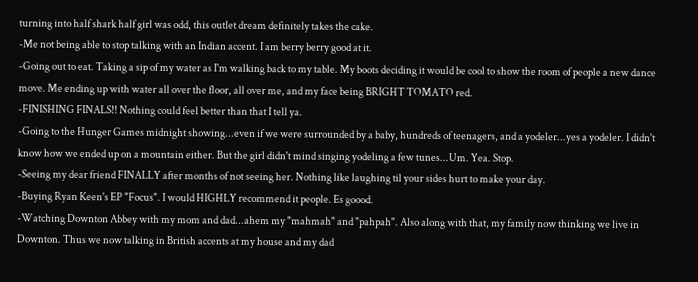turning into half shark half girl was odd, this outlet dream definitely takes the cake.
-Me not being able to stop talking with an Indian accent. I am berry berry good at it.
-Going out to eat. Taking a sip of my water as I'm walking back to my table. My boots deciding it would be cool to show the room of people a new dance move. Me ending up with water all over the floor, all over me, and my face being BRIGHT TOMATO red.
-FINISHING FINALS!! Nothing could feel better than that I tell ya.
-Going to the Hunger Games midnight showing...even if we were surrounded by a baby, hundreds of teenagers, and a yodeler...yes a yodeler. I didn't know how we ended up on a mountain either. But the girl didn't mind singing yodeling a few tunes...Um. Yea. Stop.
-Seeing my dear friend FINALLY after months of not seeing her. Nothing like laughing til your sides hurt to make your day.
-Buying Ryan Keen's EP "Focus". I would HIGHLY recommend it people. Es goood.
-Watching Downton Abbey with my mom and dad...ahem my "mahmah" and "pahpah". Also along with that, my family now thinking we live in Downton. Thus we now talking in British accents at my house and my dad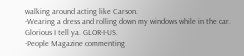walking around acting like Carson.
-Wearing a dress and rolling down my windows while in the car. Glorious I tell ya. GLOR-I-US.
-People Magazine commenting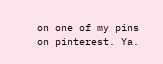on one of my pins on pinterest. Ya.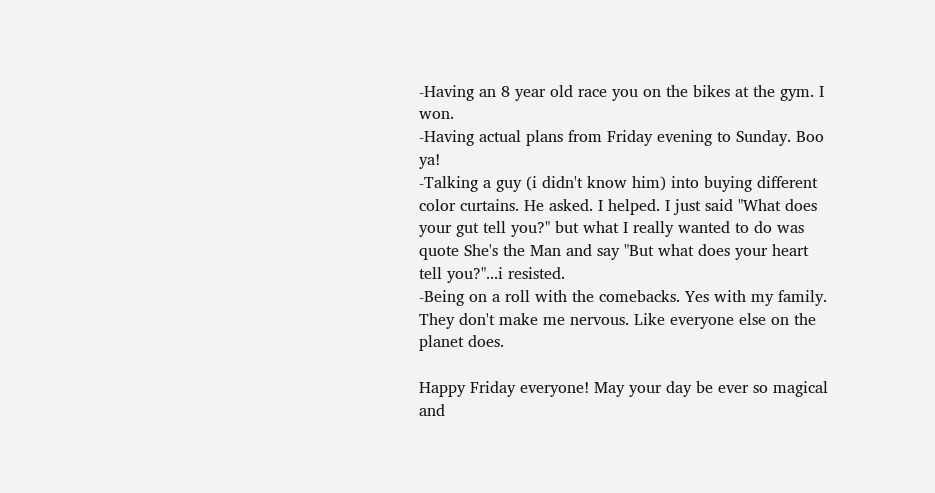-Having an 8 year old race you on the bikes at the gym. I won.
-Having actual plans from Friday evening to Sunday. Boo ya!
-Talking a guy (i didn't know him) into buying different color curtains. He asked. I helped. I just said "What does your gut tell you?" but what I really wanted to do was quote She's the Man and say "But what does your heart tell you?"...i resisted.
-Being on a roll with the comebacks. Yes with my family. They don't make me nervous. Like everyone else on the planet does.

Happy Friday everyone! May your day be ever so magical and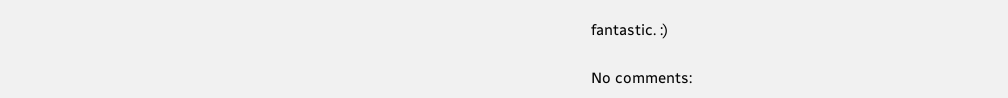fantastic. :)

No comments: